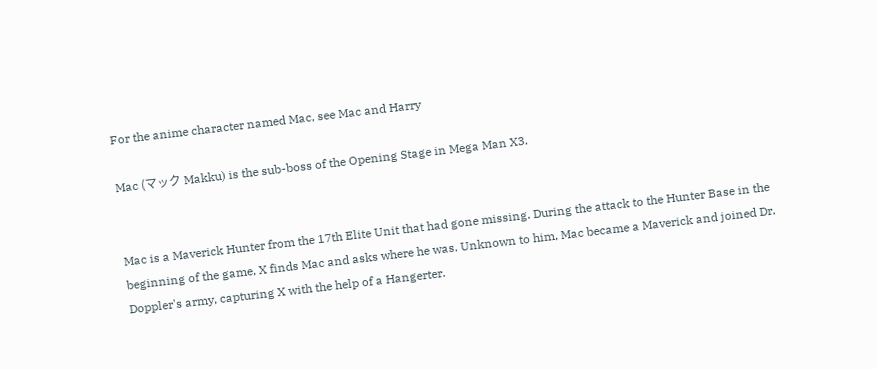For the anime character named Mac, see Mac and Harry

Mac (マック Makku) is the sub-boss of the Opening Stage in Mega Man X3.


Mac is a Maverick Hunter from the 17th Elite Unit that had gone missing. During the attack to the Hunter Base in the beginning of the game, X finds Mac and asks where he was. Unknown to him, Mac became a Maverick and joined Dr. Doppler's army, capturing X with the help of a Hangerter.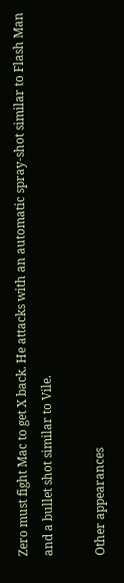Zero must fight Mac to get X back. He attacks with an automatic spray-shot similar to Flash Man and a bullet shot similar to Vile.

Other appearances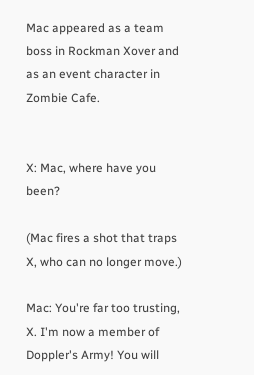Mac appeared as a team boss in Rockman Xover and as an event character in Zombie Cafe.


X: Mac, where have you been?

(Mac fires a shot that traps X, who can no longer move.)

Mac: You're far too trusting, X. I'm now a member of Doppler's Army! You will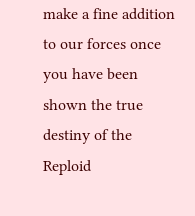make a fine addition to our forces once you have been shown the true destiny of the Reploid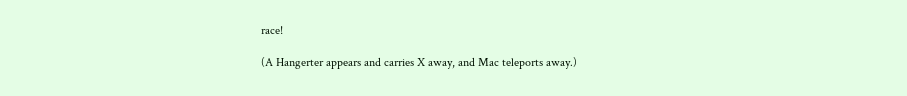race!

(A Hangerter appears and carries X away, and Mac teleports away.)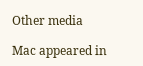Other media

Mac appeared in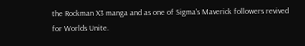the Rockman X3 manga and as one of Sigma's Maverick followers revived for Worlds Unite.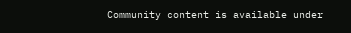Community content is available under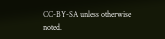CC-BY-SA unless otherwise noted.